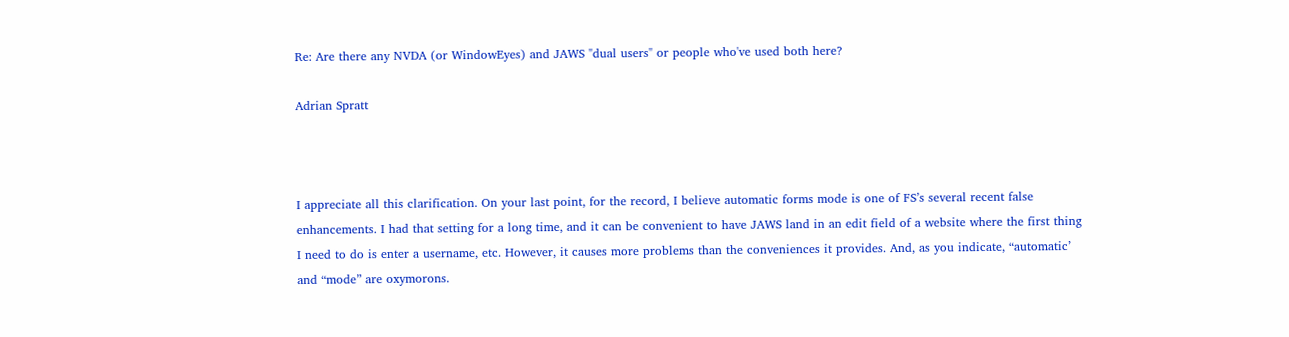Re: Are there any NVDA (or WindowEyes) and JAWS "dual users" or people who've used both here?

Adrian Spratt



I appreciate all this clarification. On your last point, for the record, I believe automatic forms mode is one of FS’s several recent false enhancements. I had that setting for a long time, and it can be convenient to have JAWS land in an edit field of a website where the first thing I need to do is enter a username, etc. However, it causes more problems than the conveniences it provides. And, as you indicate, “automatic’ and “mode” are oxymorons.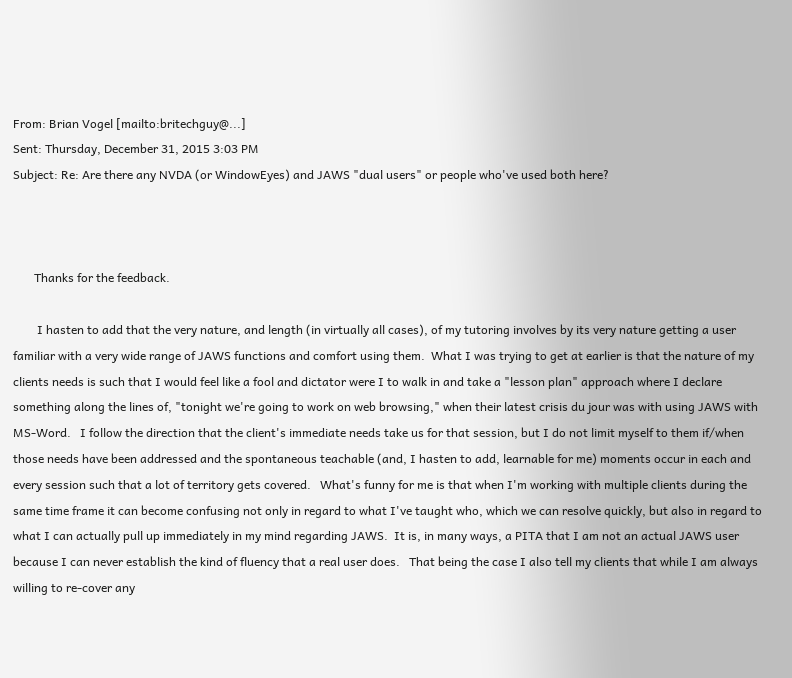From: Brian Vogel [mailto:britechguy@...]
Sent: Thursday, December 31, 2015 3:03 PM
Subject: Re: Are there any NVDA (or WindowEyes) and JAWS "dual users" or people who've used both here?



       Thanks for the feedback.

        I hasten to add that the very nature, and length (in virtually all cases), of my tutoring involves by its very nature getting a user familiar with a very wide range of JAWS functions and comfort using them.  What I was trying to get at earlier is that the nature of my clients needs is such that I would feel like a fool and dictator were I to walk in and take a "lesson plan" approach where I declare something along the lines of, "tonight we're going to work on web browsing," when their latest crisis du jour was with using JAWS with MS-Word.   I follow the direction that the client's immediate needs take us for that session, but I do not limit myself to them if/when those needs have been addressed and the spontaneous teachable (and, I hasten to add, learnable for me) moments occur in each and every session such that a lot of territory gets covered.   What's funny for me is that when I'm working with multiple clients during the same time frame it can become confusing not only in regard to what I've taught who, which we can resolve quickly, but also in regard to what I can actually pull up immediately in my mind regarding JAWS.  It is, in many ways, a PITA that I am not an actual JAWS user because I can never establish the kind of fluency that a real user does.   That being the case I also tell my clients that while I am always willing to re-cover any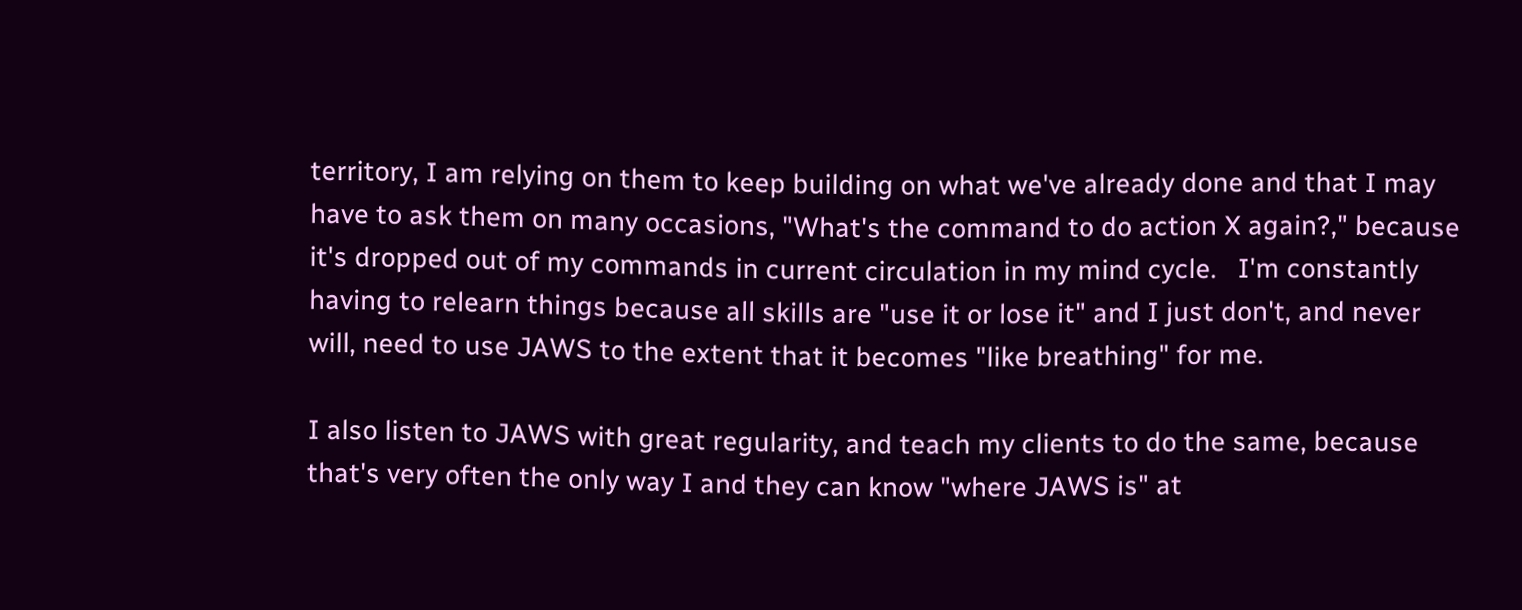territory, I am relying on them to keep building on what we've already done and that I may have to ask them on many occasions, "What's the command to do action X again?," because it's dropped out of my commands in current circulation in my mind cycle.   I'm constantly having to relearn things because all skills are "use it or lose it" and I just don't, and never will, need to use JAWS to the extent that it becomes "like breathing" for me.

I also listen to JAWS with great regularity, and teach my clients to do the same, because that's very often the only way I and they can know "where JAWS is" at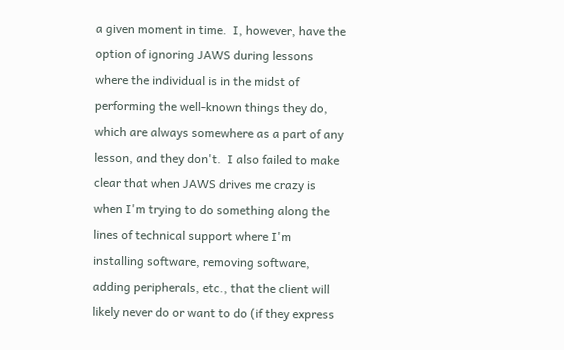a given moment in time.  I, however, have the option of ignoring JAWS during lessons where the individual is in the midst of performing the well-known things they do, which are always somewhere as a part of any lesson, and they don't.  I also failed to make clear that when JAWS drives me crazy is when I'm trying to do something along the lines of technical support where I'm installing software, removing software, adding peripherals, etc., that the client will likely never do or want to do (if they express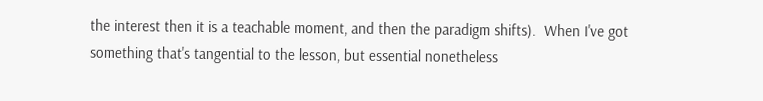the interest then it is a teachable moment, and then the paradigm shifts).  When I've got something that's tangential to the lesson, but essential nonetheless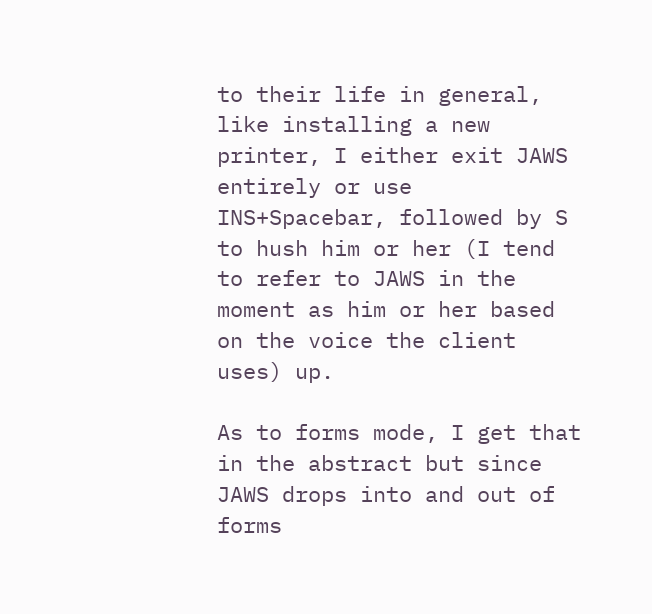to their life in general, like installing a new printer, I either exit JAWS entirely or use INS+Spacebar, followed by S to hush him or her (I tend to refer to JAWS in the moment as him or her based on the voice the client uses) up.

As to forms mode, I get that in the abstract but since JAWS drops into and out of forms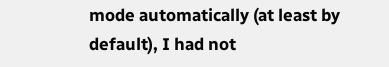mode automatically (at least by default), I had not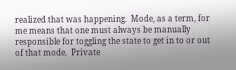realized that was happening.  Mode, as a term, for me means that one must always be manually responsible for toggling the state to get in to or out of that mode.  Private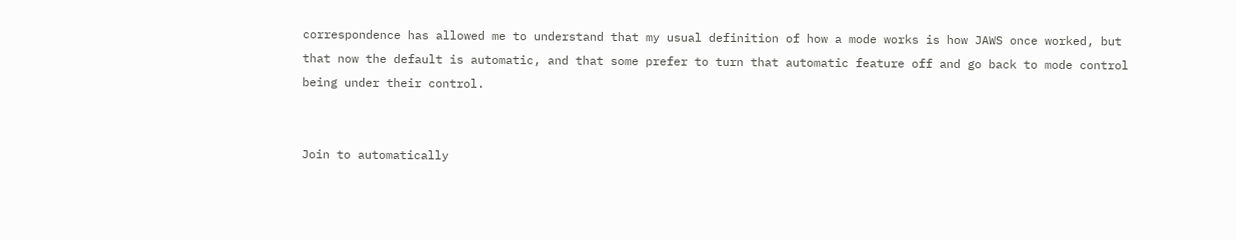correspondence has allowed me to understand that my usual definition of how a mode works is how JAWS once worked, but that now the default is automatic, and that some prefer to turn that automatic feature off and go back to mode control being under their control.


Join to automatically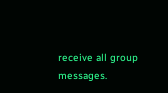receive all group messages.